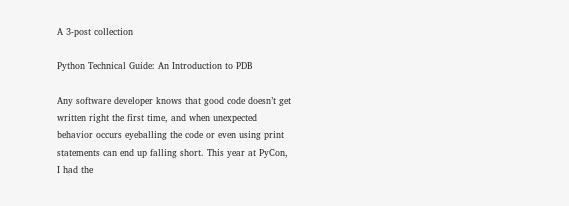A 3-post collection

Python Technical Guide: An Introduction to PDB

Any software developer knows that good code doesn’t get written right the first time, and when unexpected behavior occurs eyeballing the code or even using print statements can end up falling short. This year at PyCon, I had the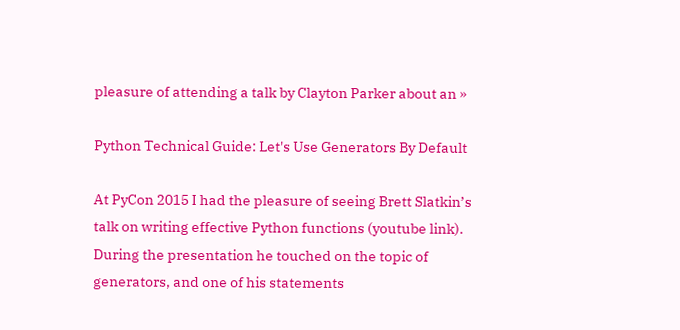pleasure of attending a talk by Clayton Parker about an »

Python Technical Guide: Let's Use Generators By Default

At PyCon 2015 I had the pleasure of seeing Brett Slatkin’s talk on writing effective Python functions (youtube link).  During the presentation he touched on the topic of generators, and one of his statements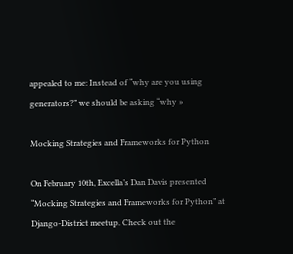appealed to me: Instead of “why are you using generators?” we should be asking “why »

Mocking Strategies and Frameworks for Python

On February 10th, Excella’s Dan Davis presented “Mocking Strategies and Frameworks for Python” at Django-District meetup. Check out the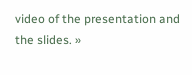video of the presentation and the slides. »